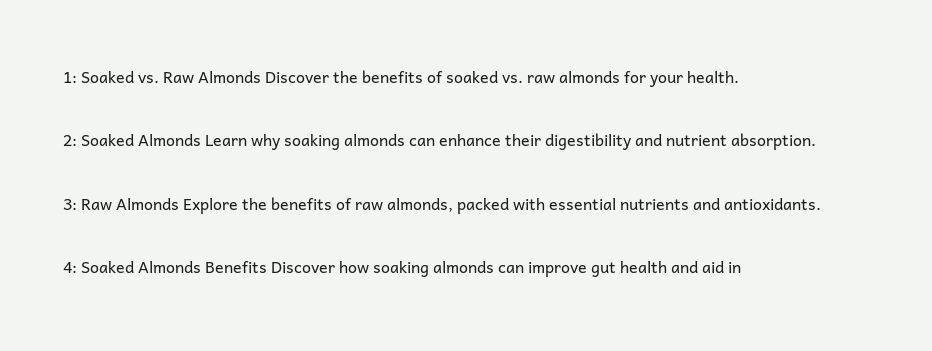1: Soaked vs. Raw Almonds Discover the benefits of soaked vs. raw almonds for your health.

2: Soaked Almonds Learn why soaking almonds can enhance their digestibility and nutrient absorption.

3: Raw Almonds Explore the benefits of raw almonds, packed with essential nutrients and antioxidants.

4: Soaked Almonds Benefits Discover how soaking almonds can improve gut health and aid in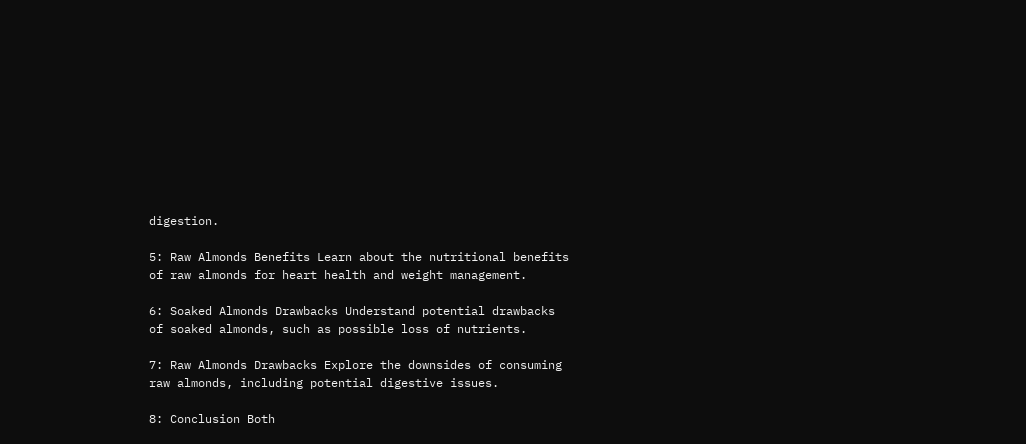digestion.

5: Raw Almonds Benefits Learn about the nutritional benefits of raw almonds for heart health and weight management.

6: Soaked Almonds Drawbacks Understand potential drawbacks of soaked almonds, such as possible loss of nutrients.

7: Raw Almonds Drawbacks Explore the downsides of consuming raw almonds, including potential digestive issues.

8: Conclusion Both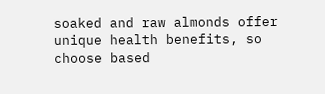soaked and raw almonds offer unique health benefits, so choose based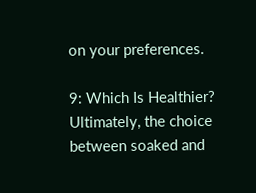on your preferences.

9: Which Is Healthier? Ultimately, the choice between soaked and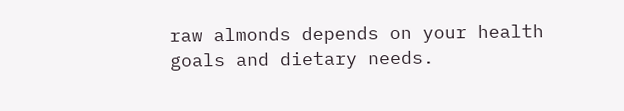raw almonds depends on your health goals and dietary needs.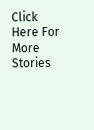Click Here For More Stories